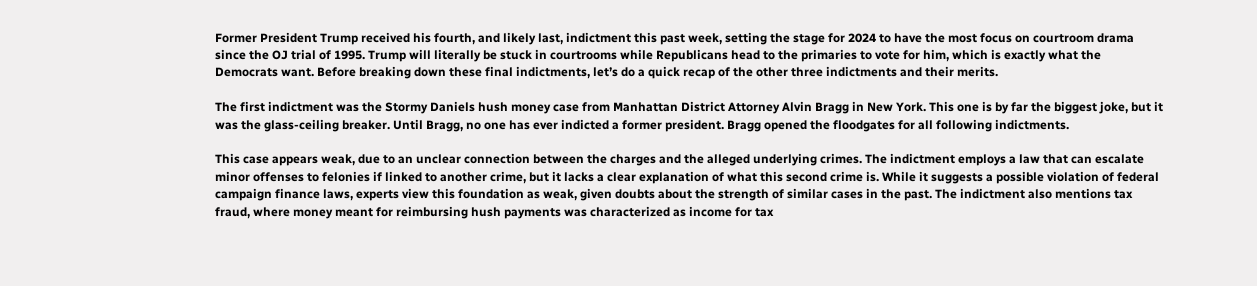Former President Trump received his fourth, and likely last, indictment this past week, setting the stage for 2024 to have the most focus on courtroom drama since the OJ trial of 1995. Trump will literally be stuck in courtrooms while Republicans head to the primaries to vote for him, which is exactly what the Democrats want. Before breaking down these final indictments, let’s do a quick recap of the other three indictments and their merits.

The first indictment was the Stormy Daniels hush money case from Manhattan District Attorney Alvin Bragg in New York. This one is by far the biggest joke, but it was the glass-ceiling breaker. Until Bragg, no one has ever indicted a former president. Bragg opened the floodgates for all following indictments.

This case appears weak, due to an unclear connection between the charges and the alleged underlying crimes. The indictment employs a law that can escalate minor offenses to felonies if linked to another crime, but it lacks a clear explanation of what this second crime is. While it suggests a possible violation of federal campaign finance laws, experts view this foundation as weak, given doubts about the strength of similar cases in the past. The indictment also mentions tax fraud, where money meant for reimbursing hush payments was characterized as income for tax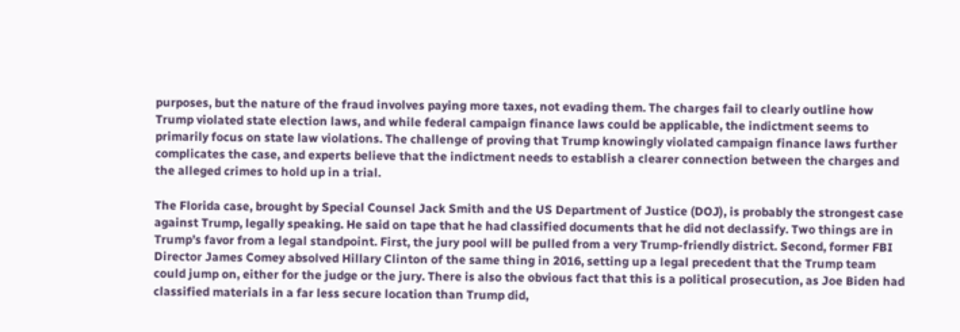purposes, but the nature of the fraud involves paying more taxes, not evading them. The charges fail to clearly outline how Trump violated state election laws, and while federal campaign finance laws could be applicable, the indictment seems to primarily focus on state law violations. The challenge of proving that Trump knowingly violated campaign finance laws further complicates the case, and experts believe that the indictment needs to establish a clearer connection between the charges and the alleged crimes to hold up in a trial.

The Florida case, brought by Special Counsel Jack Smith and the US Department of Justice (DOJ), is probably the strongest case against Trump, legally speaking. He said on tape that he had classified documents that he did not declassify. Two things are in Trump’s favor from a legal standpoint. First, the jury pool will be pulled from a very Trump-friendly district. Second, former FBI Director James Comey absolved Hillary Clinton of the same thing in 2016, setting up a legal precedent that the Trump team could jump on, either for the judge or the jury. There is also the obvious fact that this is a political prosecution, as Joe Biden had classified materials in a far less secure location than Trump did,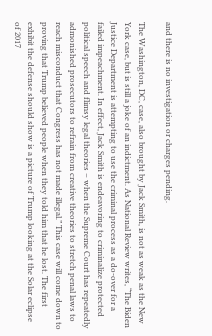and there is no investigation or charges pending.

The Washington, DC, case, also brought by Jack Smith, is not as weak as the New York case, but is still a joke of an indictment. As National Review writes, “The Biden Justice Department is attempting to use the criminal process as a do-over for a failed impeachment. In effect, Jack Smith is endeavoring to criminalize protected political speech and flimsy legal theories – when the Supreme Court has repeatedly admonished prosecutors to refrain from creative theories to stretch penal laws to reach misconduct that Congress has not made illegal.” This case will come down to proving that Trump believed people when they told him that he lost. The first exhibit the defense should show is a picture of Trump looking at the Solar eclipse of 2017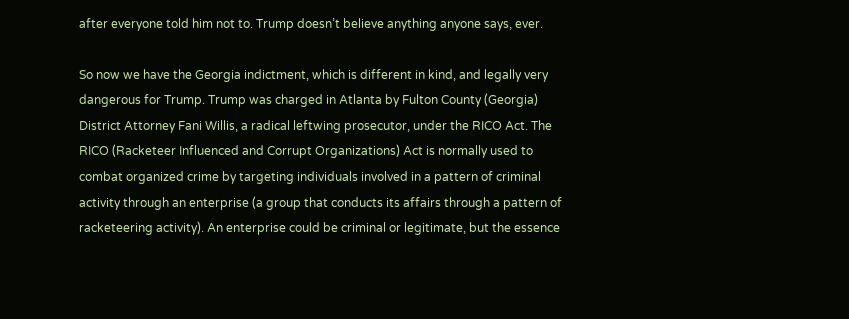after everyone told him not to. Trump doesn’t believe anything anyone says, ever.

So now we have the Georgia indictment, which is different in kind, and legally very dangerous for Trump. Trump was charged in Atlanta by Fulton County (Georgia) District Attorney Fani Willis, a radical leftwing prosecutor, under the RICO Act. The RICO (Racketeer Influenced and Corrupt Organizations) Act is normally used to combat organized crime by targeting individuals involved in a pattern of criminal activity through an enterprise (a group that conducts its affairs through a pattern of racketeering activity). An enterprise could be criminal or legitimate, but the essence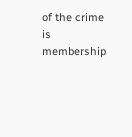of the crime is membership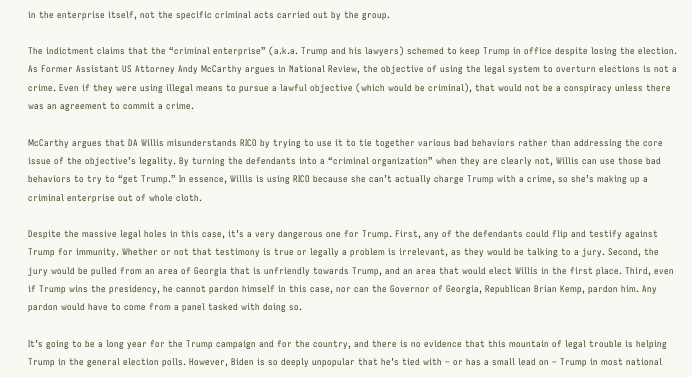in the enterprise itself, not the specific criminal acts carried out by the group.

The indictment claims that the “criminal enterprise” (a.k.a. Trump and his lawyers) schemed to keep Trump in office despite losing the election. As Former Assistant US Attorney Andy McCarthy argues in National Review, the objective of using the legal system to overturn elections is not a crime. Even if they were using illegal means to pursue a lawful objective (which would be criminal), that would not be a conspiracy unless there was an agreement to commit a crime.

McCarthy argues that DA Willis misunderstands RICO by trying to use it to tie together various bad behaviors rather than addressing the core issue of the objective’s legality. By turning the defendants into a “criminal organization” when they are clearly not, Willis can use those bad behaviors to try to “get Trump.” In essence, Willis is using RICO because she can’t actually charge Trump with a crime, so she’s making up a criminal enterprise out of whole cloth.

Despite the massive legal holes in this case, it’s a very dangerous one for Trump. First, any of the defendants could flip and testify against Trump for immunity. Whether or not that testimony is true or legally a problem is irrelevant, as they would be talking to a jury. Second, the jury would be pulled from an area of Georgia that is unfriendly towards Trump, and an area that would elect Willis in the first place. Third, even if Trump wins the presidency, he cannot pardon himself in this case, nor can the Governor of Georgia, Republican Brian Kemp, pardon him. Any pardon would have to come from a panel tasked with doing so.

It’s going to be a long year for the Trump campaign and for the country, and there is no evidence that this mountain of legal trouble is helping Trump in the general election polls. However, Biden is so deeply unpopular that he’s tied with – or has a small lead on – Trump in most national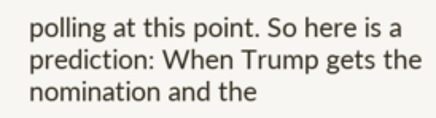polling at this point. So here is a prediction: When Trump gets the nomination and the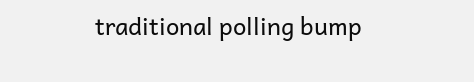traditional polling bump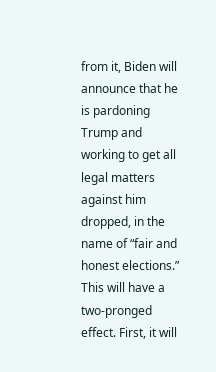from it, Biden will announce that he is pardoning Trump and working to get all legal matters against him dropped, in the name of “fair and honest elections.” This will have a two-pronged effect. First, it will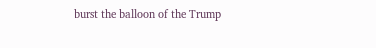burst the balloon of the Trump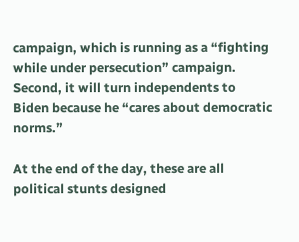campaign, which is running as a “fighting while under persecution” campaign. Second, it will turn independents to Biden because he “cares about democratic norms.”

At the end of the day, these are all political stunts designed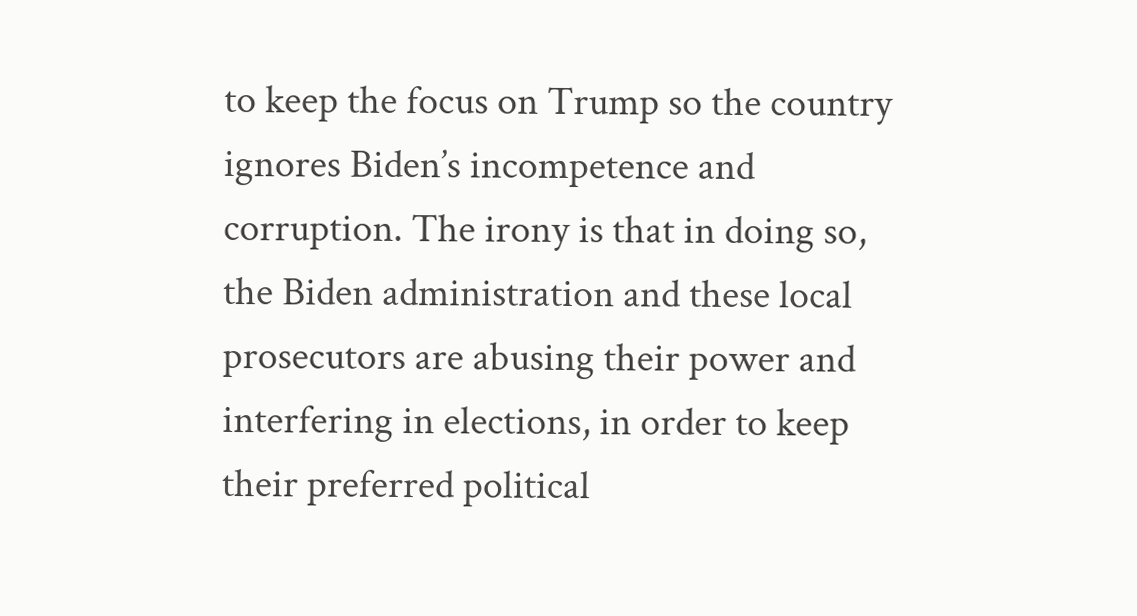to keep the focus on Trump so the country ignores Biden’s incompetence and corruption. The irony is that in doing so, the Biden administration and these local prosecutors are abusing their power and interfering in elections, in order to keep their preferred political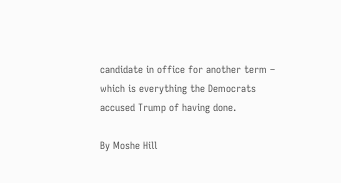candidate in office for another term – which is everything the Democrats accused Trump of having done.

By Moshe Hill